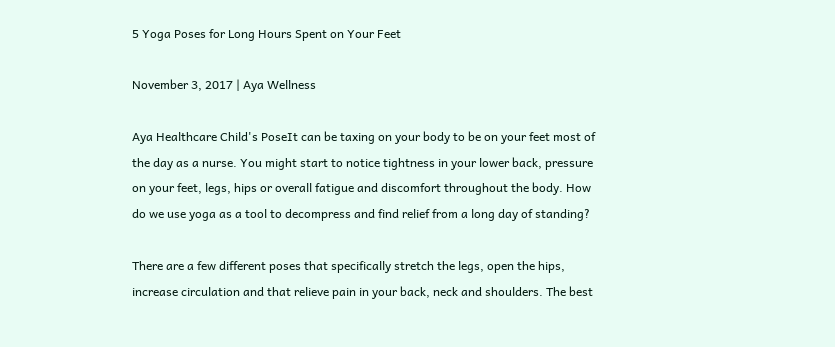5 Yoga Poses for Long Hours Spent on Your Feet

November 3, 2017 | Aya Wellness

Aya Healthcare Child's PoseIt can be taxing on your body to be on your feet most of the day as a nurse. You might start to notice tightness in your lower back, pressure on your feet, legs, hips or overall fatigue and discomfort throughout the body. How do we use yoga as a tool to decompress and find relief from a long day of standing?

There are a few different poses that specifically stretch the legs, open the hips, increase circulation and that relieve pain in your back, neck and shoulders. The best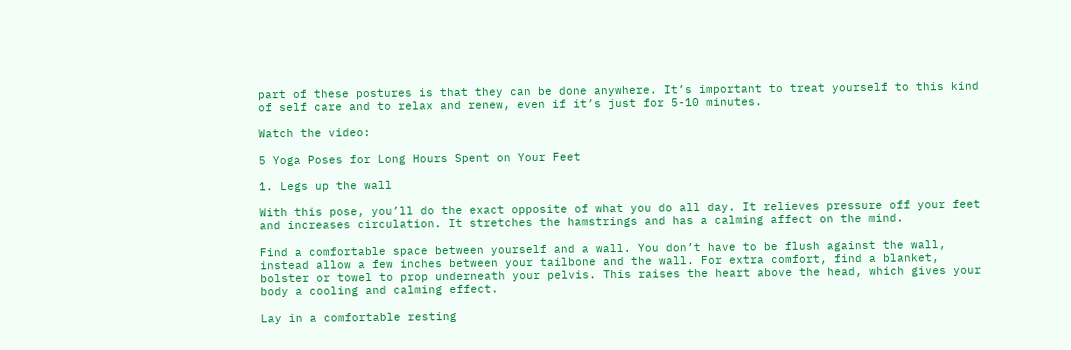part of these postures is that they can be done anywhere. It’s important to treat yourself to this kind of self care and to relax and renew, even if it’s just for 5-10 minutes.

Watch the video:

5 Yoga Poses for Long Hours Spent on Your Feet

1. Legs up the wall

With this pose, you’ll do the exact opposite of what you do all day. It relieves pressure off your feet and increases circulation. It stretches the hamstrings and has a calming affect on the mind.

Find a comfortable space between yourself and a wall. You don’t have to be flush against the wall, instead allow a few inches between your tailbone and the wall. For extra comfort, find a blanket, bolster or towel to prop underneath your pelvis. This raises the heart above the head, which gives your body a cooling and calming effect.

Lay in a comfortable resting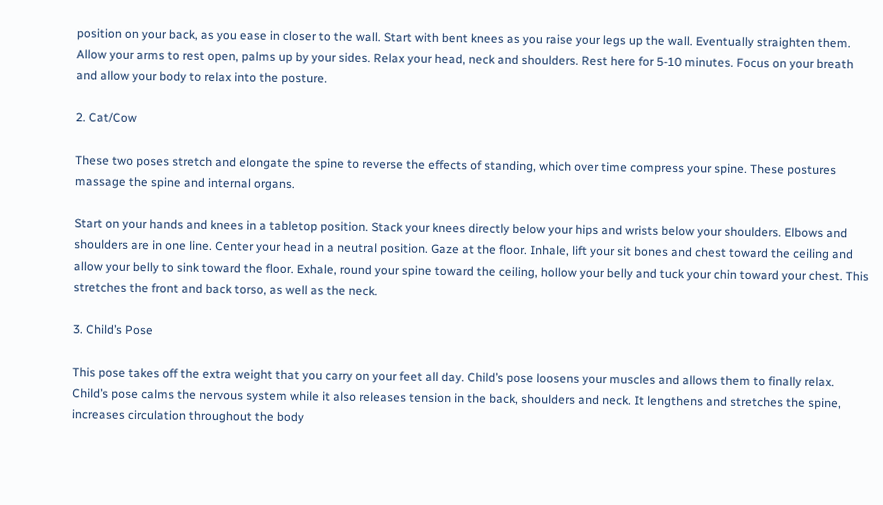position on your back, as you ease in closer to the wall. Start with bent knees as you raise your legs up the wall. Eventually straighten them. Allow your arms to rest open, palms up by your sides. Relax your head, neck and shoulders. Rest here for 5-10 minutes. Focus on your breath and allow your body to relax into the posture.

2. Cat/Cow

These two poses stretch and elongate the spine to reverse the effects of standing, which over time compress your spine. These postures massage the spine and internal organs.

Start on your hands and knees in a tabletop position. Stack your knees directly below your hips and wrists below your shoulders. Elbows and shoulders are in one line. Center your head in a neutral position. Gaze at the floor. Inhale, lift your sit bones and chest toward the ceiling and allow your belly to sink toward the floor. Exhale, round your spine toward the ceiling, hollow your belly and tuck your chin toward your chest. This stretches the front and back torso, as well as the neck.

3. Child’s Pose

This pose takes off the extra weight that you carry on your feet all day. Child’s pose loosens your muscles and allows them to finally relax. Child’s pose calms the nervous system while it also releases tension in the back, shoulders and neck. It lengthens and stretches the spine, increases circulation throughout the body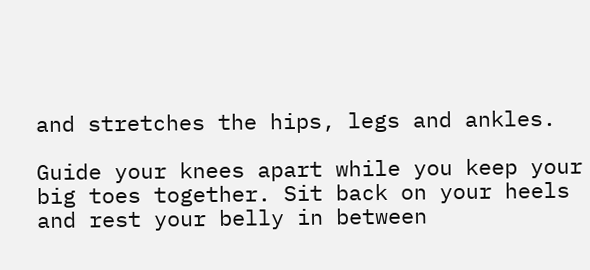and stretches the hips, legs and ankles.

Guide your knees apart while you keep your big toes together. Sit back on your heels and rest your belly in between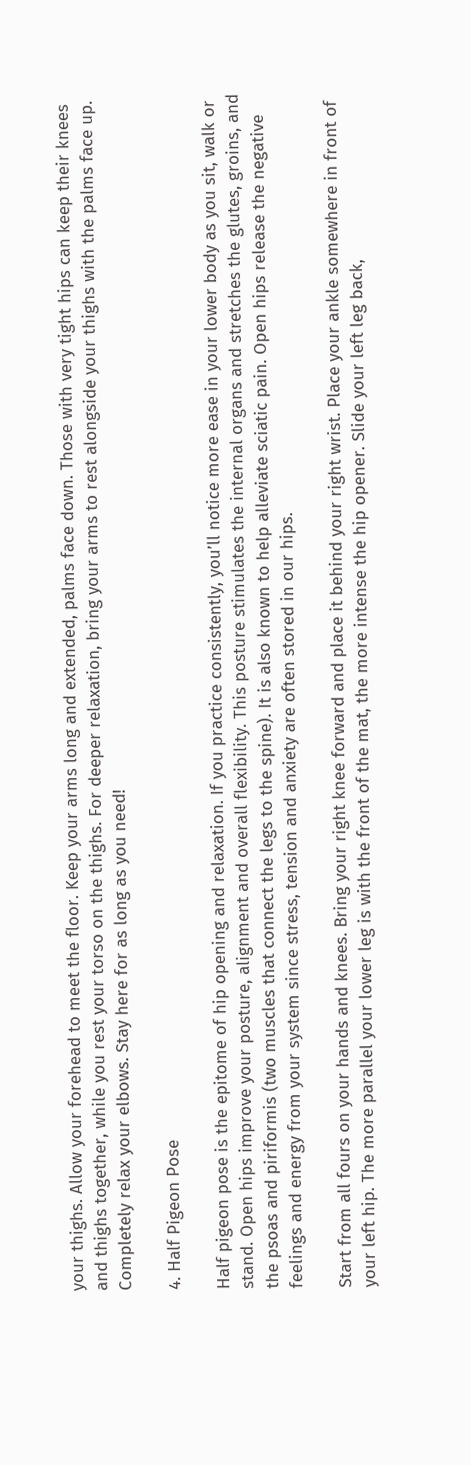your thighs. Allow your forehead to meet the floor. Keep your arms long and extended, palms face down. Those with very tight hips can keep their knees and thighs together, while you rest your torso on the thighs. For deeper relaxation, bring your arms to rest alongside your thighs with the palms face up. Completely relax your elbows. Stay here for as long as you need!

4. Half Pigeon Pose

Half pigeon pose is the epitome of hip opening and relaxation. If you practice consistently, you’ll notice more ease in your lower body as you sit, walk or stand. Open hips improve your posture, alignment and overall flexibility. This posture stimulates the internal organs and stretches the glutes, groins, and the psoas and piriformis (two muscles that connect the legs to the spine). It is also known to help alleviate sciatic pain. Open hips release the negative feelings and energy from your system since stress, tension and anxiety are often stored in our hips.

Start from all fours on your hands and knees. Bring your right knee forward and place it behind your right wrist. Place your ankle somewhere in front of your left hip. The more parallel your lower leg is with the front of the mat, the more intense the hip opener. Slide your left leg back,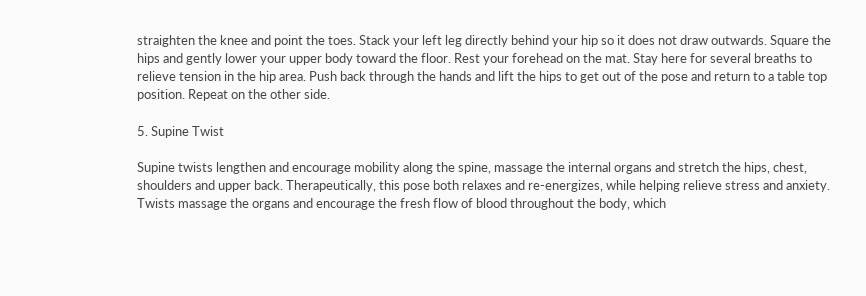straighten the knee and point the toes. Stack your left leg directly behind your hip so it does not draw outwards. Square the hips and gently lower your upper body toward the floor. Rest your forehead on the mat. Stay here for several breaths to relieve tension in the hip area. Push back through the hands and lift the hips to get out of the pose and return to a table top position. Repeat on the other side.

5. Supine Twist

Supine twists lengthen and encourage mobility along the spine, massage the internal organs and stretch the hips, chest, shoulders and upper back. Therapeutically, this pose both relaxes and re-energizes, while helping relieve stress and anxiety. Twists massage the organs and encourage the fresh flow of blood throughout the body, which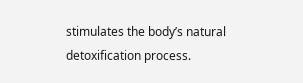stimulates the body’s natural detoxification process.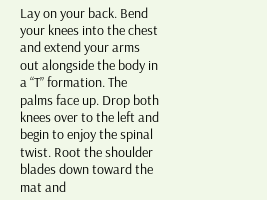Lay on your back. Bend your knees into the chest and extend your arms out alongside the body in a “T” formation. The palms face up. Drop both knees over to the left and begin to enjoy the spinal twist. Root the shoulder blades down toward the mat and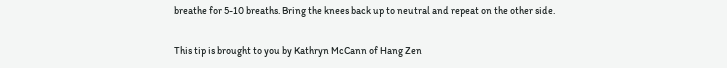breathe for 5-10 breaths. Bring the knees back up to neutral and repeat on the other side.

This tip is brought to you by Kathryn McCann of Hang Zen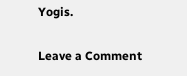Yogis.

Leave a Comment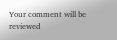Your comment will be reviewed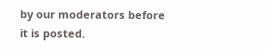by our moderators before it is posted.